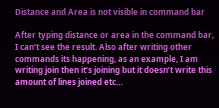Distance and Area is not visible in command bar

After typing distance or area in the command bar, I can’t see the result. Also after writing other commands its happening, as an example, I am writing join then it’s joining but it doesn’t write this amount of lines joined etc…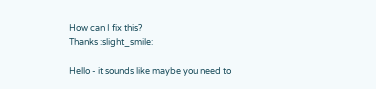How can I fix this?
Thanks :slight_smile:

Hello - it sounds like maybe you need to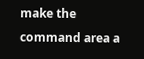make the command area a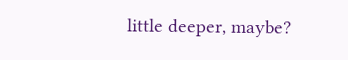little deeper, maybe?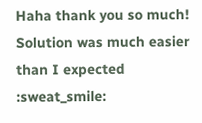Haha thank you so much! Solution was much easier than I expected :sweat_smile: